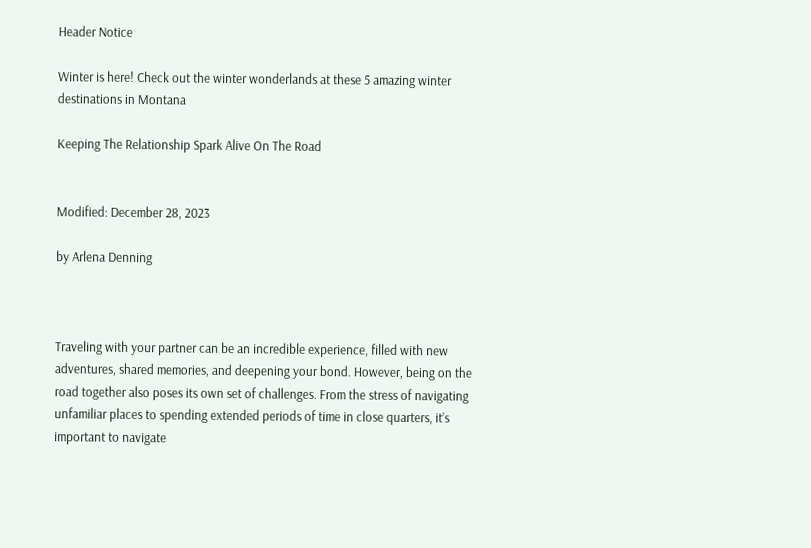Header Notice

Winter is here! Check out the winter wonderlands at these 5 amazing winter destinations in Montana

Keeping The Relationship Spark Alive On The Road


Modified: December 28, 2023

by Arlena Denning



Traveling with your partner can be an incredible experience, filled with new adventures, shared memories, and deepening your bond. However, being on the road together also poses its own set of challenges. From the stress of navigating unfamiliar places to spending extended periods of time in close quarters, it’s important to navigate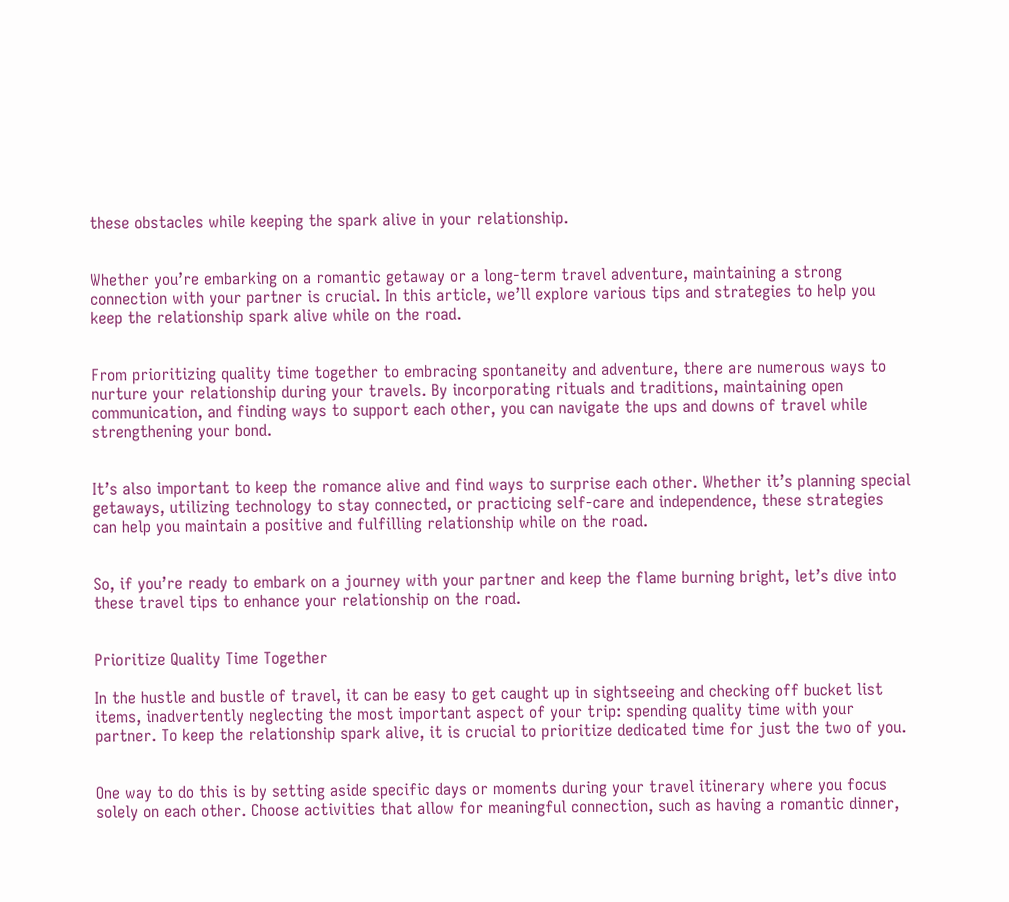these obstacles while keeping the spark alive in your relationship.


Whether you’re embarking on a romantic getaway or a long-term travel adventure, maintaining a strong connection with your partner is crucial. In this article, we’ll explore various tips and strategies to help you keep the relationship spark alive while on the road.


From prioritizing quality time together to embracing spontaneity and adventure, there are numerous ways to nurture your relationship during your travels. By incorporating rituals and traditions, maintaining open communication, and finding ways to support each other, you can navigate the ups and downs of travel while strengthening your bond.


It’s also important to keep the romance alive and find ways to surprise each other. Whether it’s planning special getaways, utilizing technology to stay connected, or practicing self-care and independence, these strategies can help you maintain a positive and fulfilling relationship while on the road.


So, if you’re ready to embark on a journey with your partner and keep the flame burning bright, let’s dive into these travel tips to enhance your relationship on the road.


Prioritize Quality Time Together

In the hustle and bustle of travel, it can be easy to get caught up in sightseeing and checking off bucket list items, inadvertently neglecting the most important aspect of your trip: spending quality time with your partner. To keep the relationship spark alive, it is crucial to prioritize dedicated time for just the two of you.


One way to do this is by setting aside specific days or moments during your travel itinerary where you focus solely on each other. Choose activities that allow for meaningful connection, such as having a romantic dinner,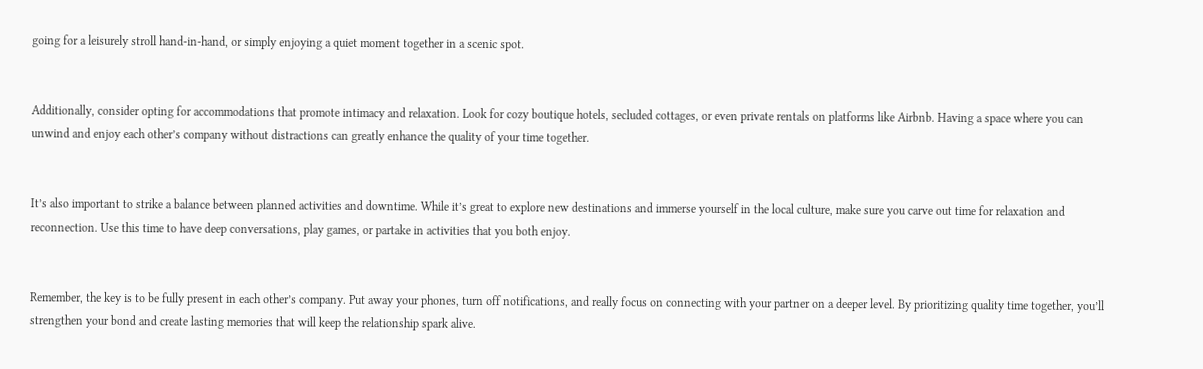going for a leisurely stroll hand-in-hand, or simply enjoying a quiet moment together in a scenic spot.


Additionally, consider opting for accommodations that promote intimacy and relaxation. Look for cozy boutique hotels, secluded cottages, or even private rentals on platforms like Airbnb. Having a space where you can unwind and enjoy each other’s company without distractions can greatly enhance the quality of your time together.


It’s also important to strike a balance between planned activities and downtime. While it’s great to explore new destinations and immerse yourself in the local culture, make sure you carve out time for relaxation and reconnection. Use this time to have deep conversations, play games, or partake in activities that you both enjoy.


Remember, the key is to be fully present in each other’s company. Put away your phones, turn off notifications, and really focus on connecting with your partner on a deeper level. By prioritizing quality time together, you’ll strengthen your bond and create lasting memories that will keep the relationship spark alive.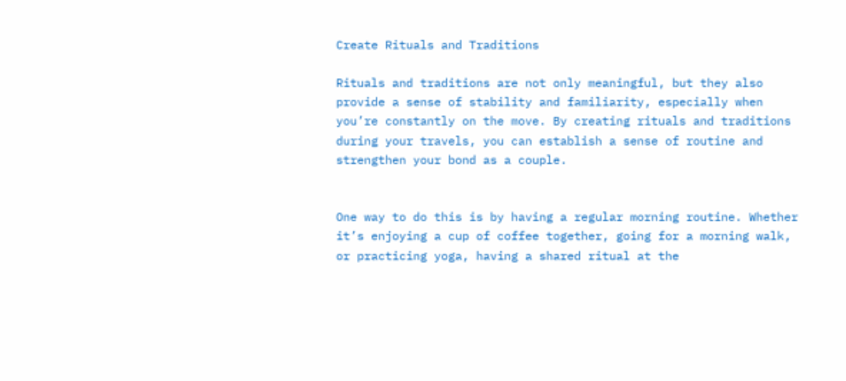Create Rituals and Traditions

Rituals and traditions are not only meaningful, but they also provide a sense of stability and familiarity, especially when you’re constantly on the move. By creating rituals and traditions during your travels, you can establish a sense of routine and strengthen your bond as a couple.


One way to do this is by having a regular morning routine. Whether it’s enjoying a cup of coffee together, going for a morning walk, or practicing yoga, having a shared ritual at the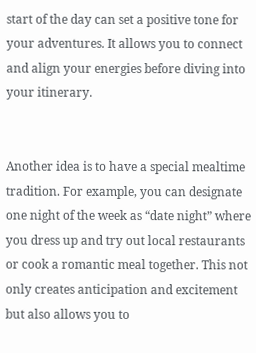start of the day can set a positive tone for your adventures. It allows you to connect and align your energies before diving into your itinerary.


Another idea is to have a special mealtime tradition. For example, you can designate one night of the week as “date night” where you dress up and try out local restaurants or cook a romantic meal together. This not only creates anticipation and excitement but also allows you to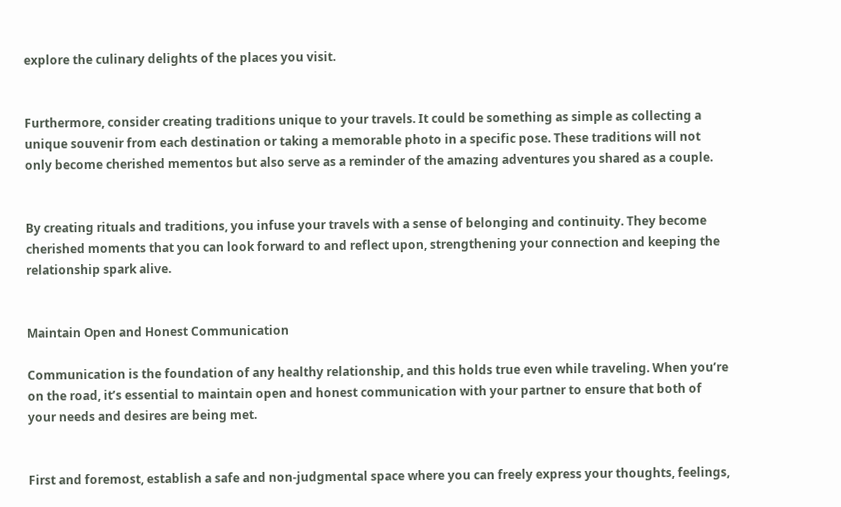explore the culinary delights of the places you visit.


Furthermore, consider creating traditions unique to your travels. It could be something as simple as collecting a unique souvenir from each destination or taking a memorable photo in a specific pose. These traditions will not only become cherished mementos but also serve as a reminder of the amazing adventures you shared as a couple.


By creating rituals and traditions, you infuse your travels with a sense of belonging and continuity. They become cherished moments that you can look forward to and reflect upon, strengthening your connection and keeping the relationship spark alive.


Maintain Open and Honest Communication

Communication is the foundation of any healthy relationship, and this holds true even while traveling. When you’re on the road, it’s essential to maintain open and honest communication with your partner to ensure that both of your needs and desires are being met.


First and foremost, establish a safe and non-judgmental space where you can freely express your thoughts, feelings,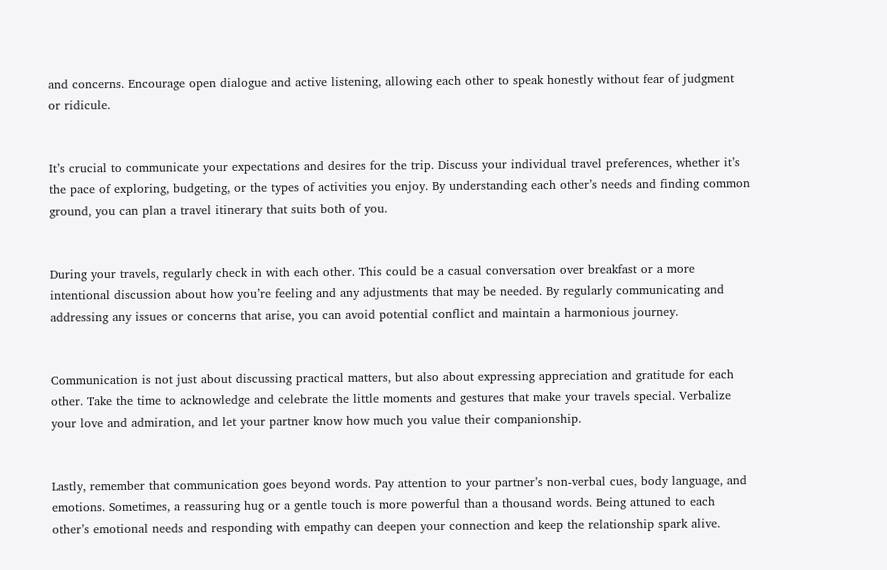and concerns. Encourage open dialogue and active listening, allowing each other to speak honestly without fear of judgment or ridicule.


It’s crucial to communicate your expectations and desires for the trip. Discuss your individual travel preferences, whether it’s the pace of exploring, budgeting, or the types of activities you enjoy. By understanding each other’s needs and finding common ground, you can plan a travel itinerary that suits both of you.


During your travels, regularly check in with each other. This could be a casual conversation over breakfast or a more intentional discussion about how you’re feeling and any adjustments that may be needed. By regularly communicating and addressing any issues or concerns that arise, you can avoid potential conflict and maintain a harmonious journey.


Communication is not just about discussing practical matters, but also about expressing appreciation and gratitude for each other. Take the time to acknowledge and celebrate the little moments and gestures that make your travels special. Verbalize your love and admiration, and let your partner know how much you value their companionship.


Lastly, remember that communication goes beyond words. Pay attention to your partner’s non-verbal cues, body language, and emotions. Sometimes, a reassuring hug or a gentle touch is more powerful than a thousand words. Being attuned to each other’s emotional needs and responding with empathy can deepen your connection and keep the relationship spark alive.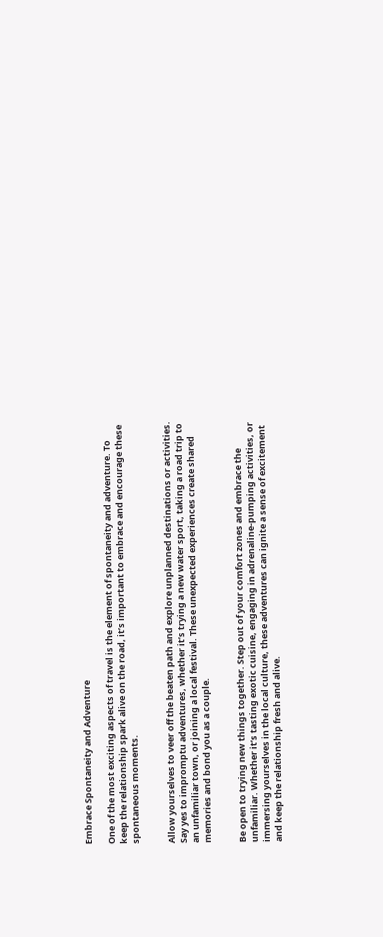Embrace Spontaneity and Adventure

One of the most exciting aspects of travel is the element of spontaneity and adventure. To keep the relationship spark alive on the road, it’s important to embrace and encourage these spontaneous moments.


Allow yourselves to veer off the beaten path and explore unplanned destinations or activities. Say yes to impromptu adventures, whether it’s trying a new water sport, taking a road trip to an unfamiliar town, or joining a local festival. These unexpected experiences create shared memories and bond you as a couple.


Be open to trying new things together. Step out of your comfort zones and embrace the unfamiliar. Whether it’s tasting exotic cuisine, engaging in adrenaline-pumping activities, or immersing yourselves in the local culture, these adventures can ignite a sense of excitement and keep the relationship fresh and alive.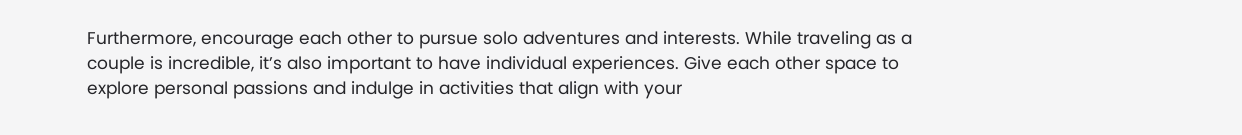Furthermore, encourage each other to pursue solo adventures and interests. While traveling as a couple is incredible, it’s also important to have individual experiences. Give each other space to explore personal passions and indulge in activities that align with your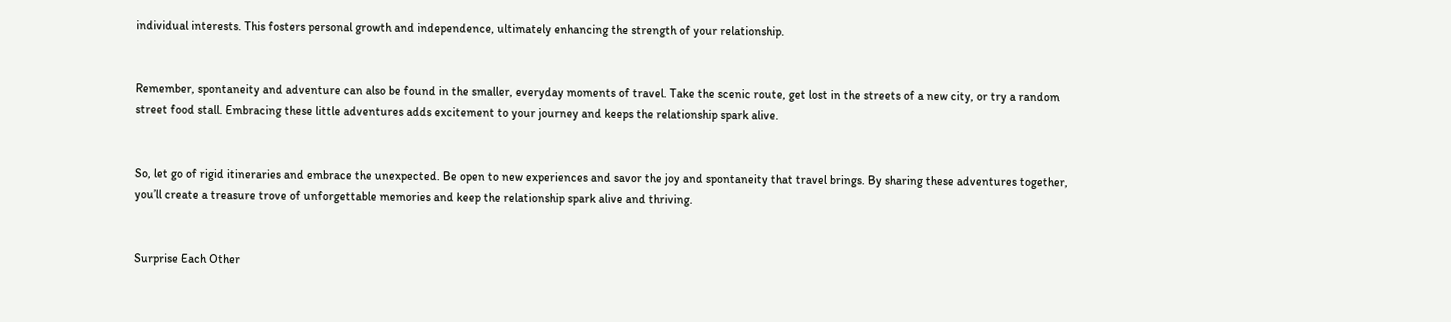individual interests. This fosters personal growth and independence, ultimately enhancing the strength of your relationship.


Remember, spontaneity and adventure can also be found in the smaller, everyday moments of travel. Take the scenic route, get lost in the streets of a new city, or try a random street food stall. Embracing these little adventures adds excitement to your journey and keeps the relationship spark alive.


So, let go of rigid itineraries and embrace the unexpected. Be open to new experiences and savor the joy and spontaneity that travel brings. By sharing these adventures together, you’ll create a treasure trove of unforgettable memories and keep the relationship spark alive and thriving.


Surprise Each Other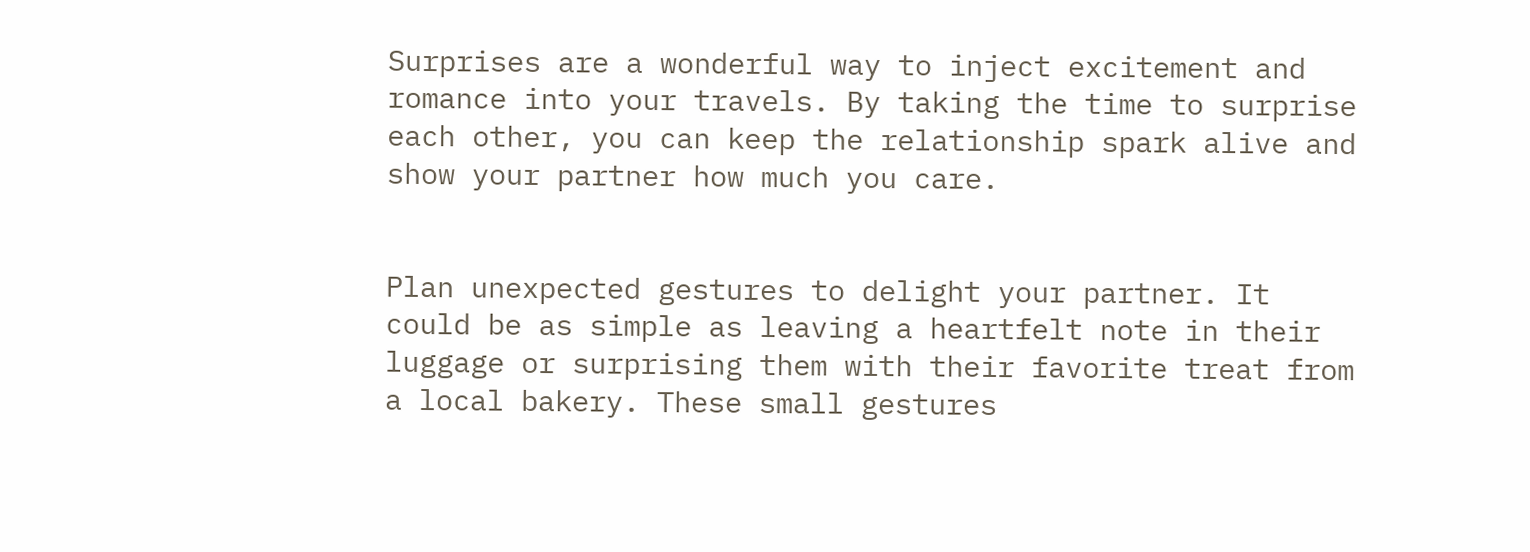Surprises are a wonderful way to inject excitement and romance into your travels. By taking the time to surprise each other, you can keep the relationship spark alive and show your partner how much you care.


Plan unexpected gestures to delight your partner. It could be as simple as leaving a heartfelt note in their luggage or surprising them with their favorite treat from a local bakery. These small gestures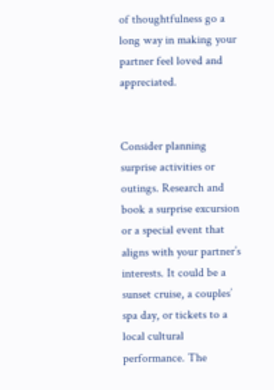of thoughtfulness go a long way in making your partner feel loved and appreciated.


Consider planning surprise activities or outings. Research and book a surprise excursion or a special event that aligns with your partner’s interests. It could be a sunset cruise, a couples’ spa day, or tickets to a local cultural performance. The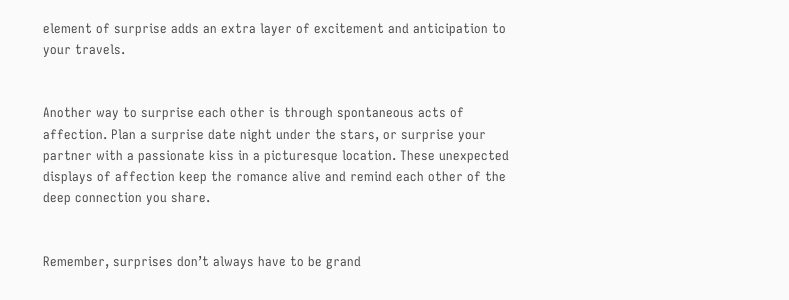element of surprise adds an extra layer of excitement and anticipation to your travels.


Another way to surprise each other is through spontaneous acts of affection. Plan a surprise date night under the stars, or surprise your partner with a passionate kiss in a picturesque location. These unexpected displays of affection keep the romance alive and remind each other of the deep connection you share.


Remember, surprises don’t always have to be grand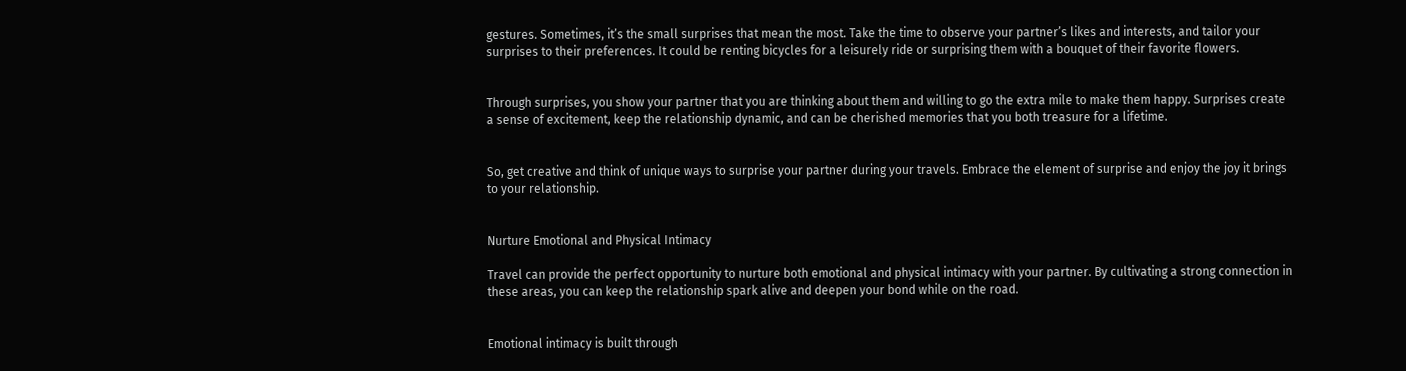gestures. Sometimes, it’s the small surprises that mean the most. Take the time to observe your partner’s likes and interests, and tailor your surprises to their preferences. It could be renting bicycles for a leisurely ride or surprising them with a bouquet of their favorite flowers.


Through surprises, you show your partner that you are thinking about them and willing to go the extra mile to make them happy. Surprises create a sense of excitement, keep the relationship dynamic, and can be cherished memories that you both treasure for a lifetime.


So, get creative and think of unique ways to surprise your partner during your travels. Embrace the element of surprise and enjoy the joy it brings to your relationship.


Nurture Emotional and Physical Intimacy

Travel can provide the perfect opportunity to nurture both emotional and physical intimacy with your partner. By cultivating a strong connection in these areas, you can keep the relationship spark alive and deepen your bond while on the road.


Emotional intimacy is built through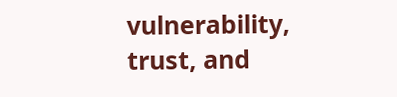vulnerability, trust, and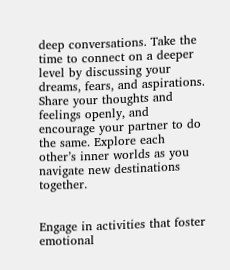deep conversations. Take the time to connect on a deeper level by discussing your dreams, fears, and aspirations. Share your thoughts and feelings openly, and encourage your partner to do the same. Explore each other’s inner worlds as you navigate new destinations together.


Engage in activities that foster emotional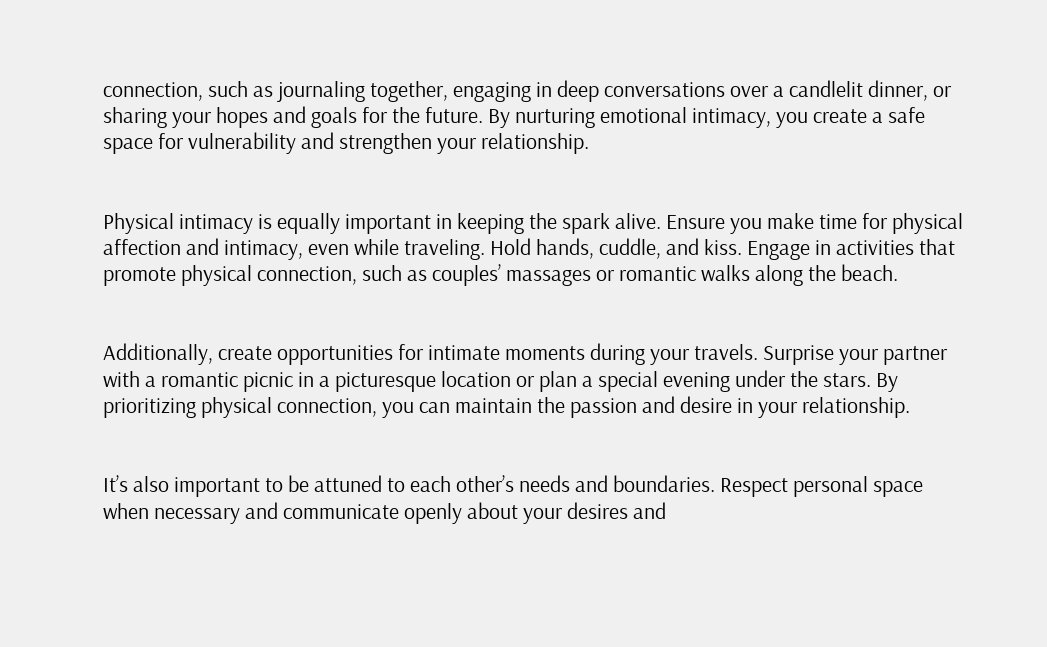connection, such as journaling together, engaging in deep conversations over a candlelit dinner, or sharing your hopes and goals for the future. By nurturing emotional intimacy, you create a safe space for vulnerability and strengthen your relationship.


Physical intimacy is equally important in keeping the spark alive. Ensure you make time for physical affection and intimacy, even while traveling. Hold hands, cuddle, and kiss. Engage in activities that promote physical connection, such as couples’ massages or romantic walks along the beach.


Additionally, create opportunities for intimate moments during your travels. Surprise your partner with a romantic picnic in a picturesque location or plan a special evening under the stars. By prioritizing physical connection, you can maintain the passion and desire in your relationship.


It’s also important to be attuned to each other’s needs and boundaries. Respect personal space when necessary and communicate openly about your desires and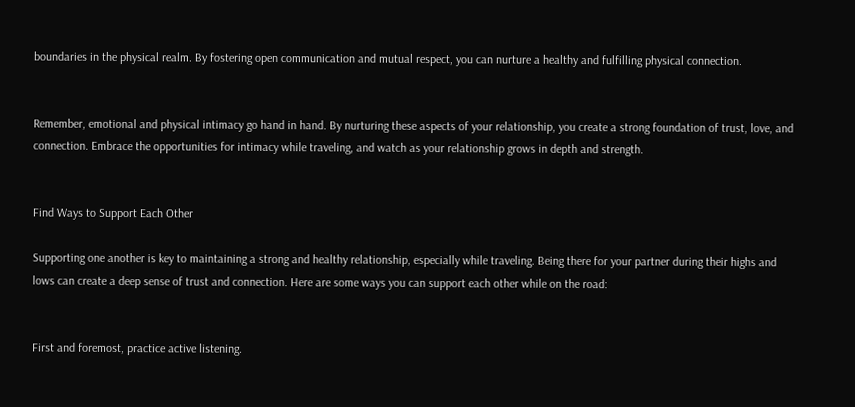boundaries in the physical realm. By fostering open communication and mutual respect, you can nurture a healthy and fulfilling physical connection.


Remember, emotional and physical intimacy go hand in hand. By nurturing these aspects of your relationship, you create a strong foundation of trust, love, and connection. Embrace the opportunities for intimacy while traveling, and watch as your relationship grows in depth and strength.


Find Ways to Support Each Other

Supporting one another is key to maintaining a strong and healthy relationship, especially while traveling. Being there for your partner during their highs and lows can create a deep sense of trust and connection. Here are some ways you can support each other while on the road:


First and foremost, practice active listening.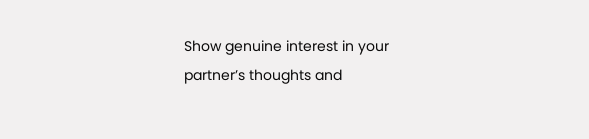Show genuine interest in your partner’s thoughts and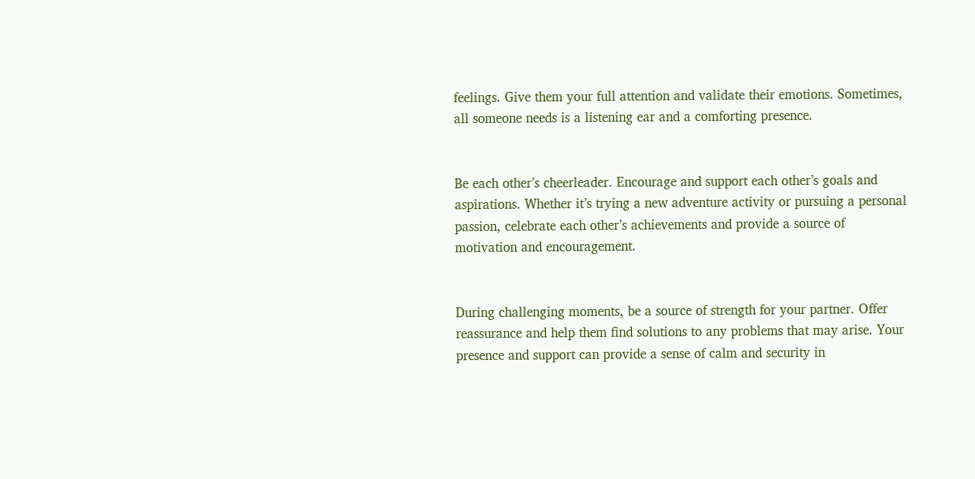feelings. Give them your full attention and validate their emotions. Sometimes, all someone needs is a listening ear and a comforting presence.


Be each other’s cheerleader. Encourage and support each other’s goals and aspirations. Whether it’s trying a new adventure activity or pursuing a personal passion, celebrate each other’s achievements and provide a source of motivation and encouragement.


During challenging moments, be a source of strength for your partner. Offer reassurance and help them find solutions to any problems that may arise. Your presence and support can provide a sense of calm and security in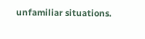unfamiliar situations.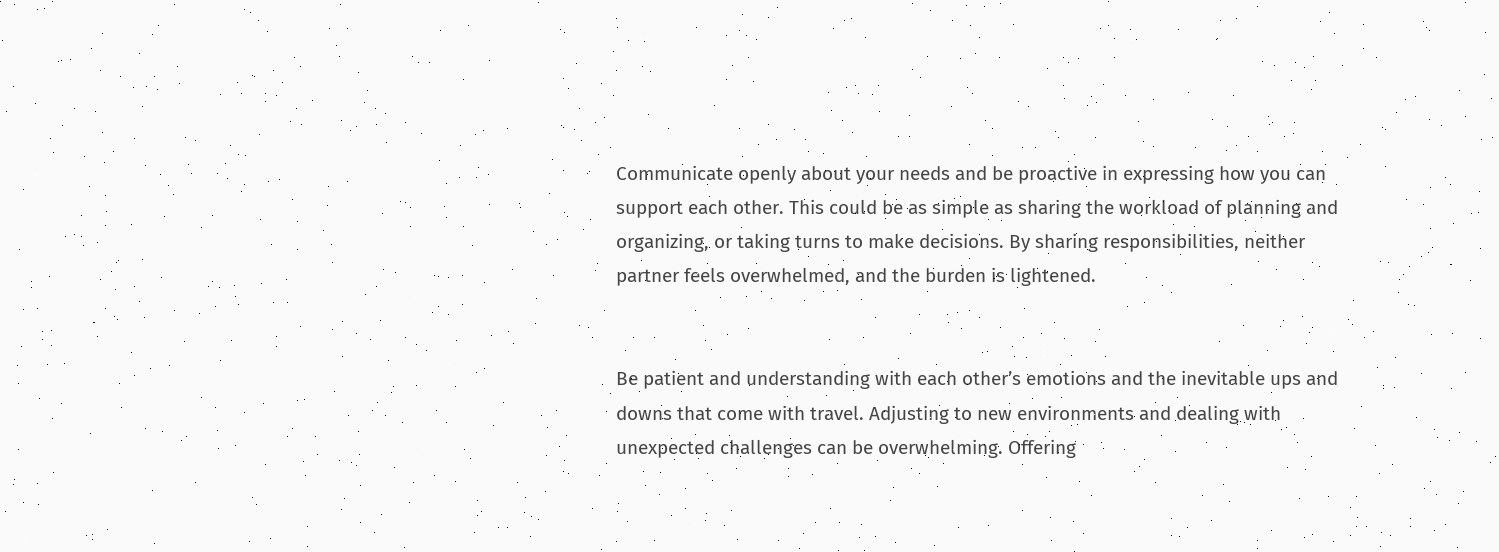Communicate openly about your needs and be proactive in expressing how you can support each other. This could be as simple as sharing the workload of planning and organizing, or taking turns to make decisions. By sharing responsibilities, neither partner feels overwhelmed, and the burden is lightened.


Be patient and understanding with each other’s emotions and the inevitable ups and downs that come with travel. Adjusting to new environments and dealing with unexpected challenges can be overwhelming. Offering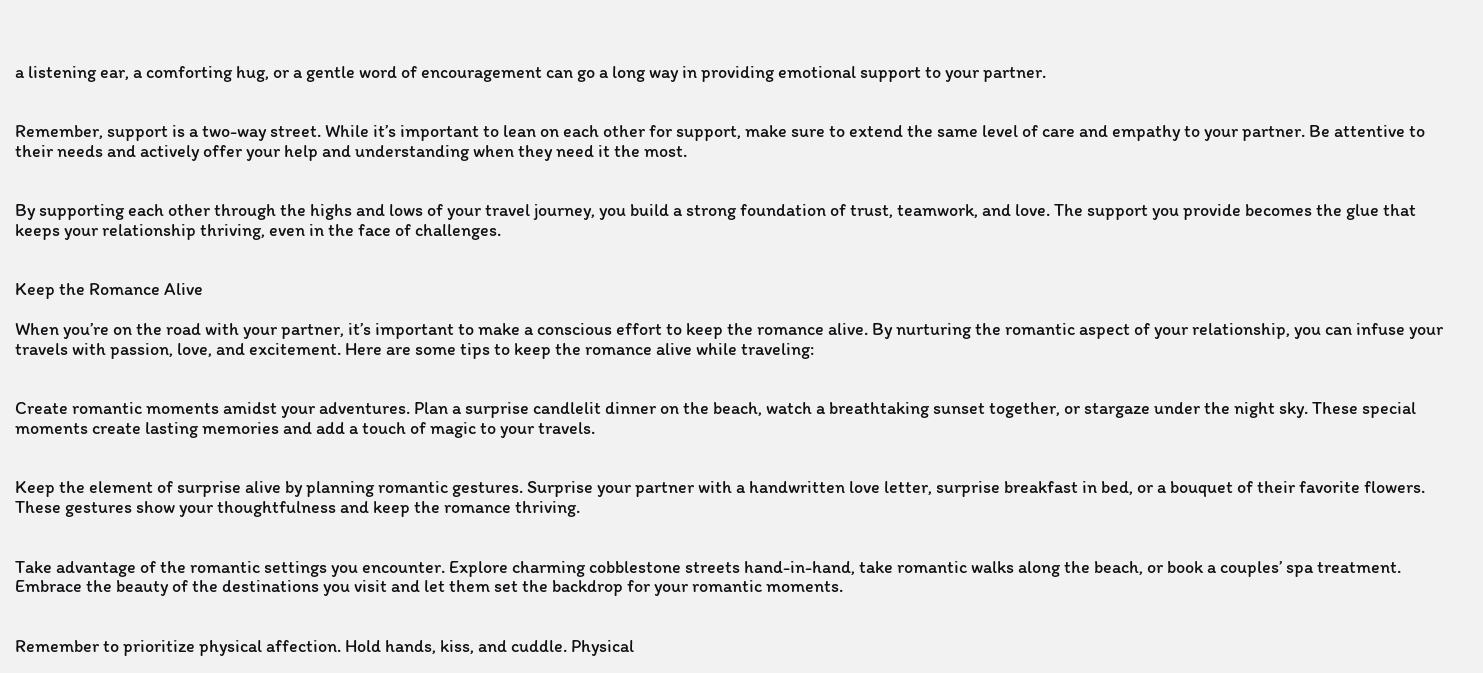a listening ear, a comforting hug, or a gentle word of encouragement can go a long way in providing emotional support to your partner.


Remember, support is a two-way street. While it’s important to lean on each other for support, make sure to extend the same level of care and empathy to your partner. Be attentive to their needs and actively offer your help and understanding when they need it the most.


By supporting each other through the highs and lows of your travel journey, you build a strong foundation of trust, teamwork, and love. The support you provide becomes the glue that keeps your relationship thriving, even in the face of challenges.


Keep the Romance Alive

When you’re on the road with your partner, it’s important to make a conscious effort to keep the romance alive. By nurturing the romantic aspect of your relationship, you can infuse your travels with passion, love, and excitement. Here are some tips to keep the romance alive while traveling:


Create romantic moments amidst your adventures. Plan a surprise candlelit dinner on the beach, watch a breathtaking sunset together, or stargaze under the night sky. These special moments create lasting memories and add a touch of magic to your travels.


Keep the element of surprise alive by planning romantic gestures. Surprise your partner with a handwritten love letter, surprise breakfast in bed, or a bouquet of their favorite flowers. These gestures show your thoughtfulness and keep the romance thriving.


Take advantage of the romantic settings you encounter. Explore charming cobblestone streets hand-in-hand, take romantic walks along the beach, or book a couples’ spa treatment. Embrace the beauty of the destinations you visit and let them set the backdrop for your romantic moments.


Remember to prioritize physical affection. Hold hands, kiss, and cuddle. Physical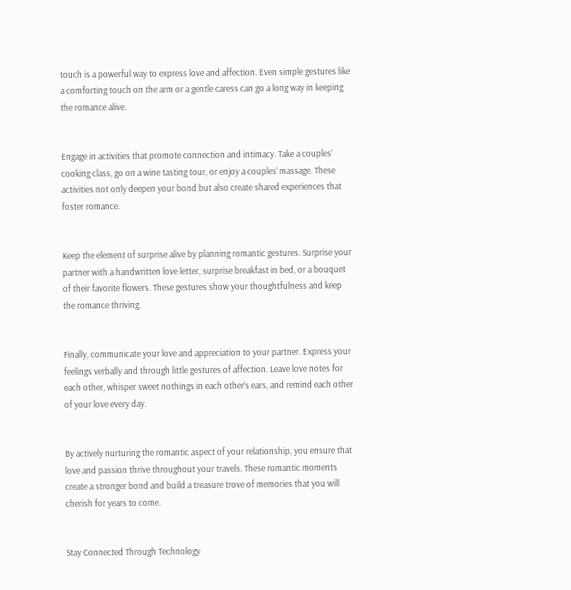touch is a powerful way to express love and affection. Even simple gestures like a comforting touch on the arm or a gentle caress can go a long way in keeping the romance alive.


Engage in activities that promote connection and intimacy. Take a couples’ cooking class, go on a wine tasting tour, or enjoy a couples’ massage. These activities not only deepen your bond but also create shared experiences that foster romance.


Keep the element of surprise alive by planning romantic gestures. Surprise your partner with a handwritten love letter, surprise breakfast in bed, or a bouquet of their favorite flowers. These gestures show your thoughtfulness and keep the romance thriving.


Finally, communicate your love and appreciation to your partner. Express your feelings verbally and through little gestures of affection. Leave love notes for each other, whisper sweet nothings in each other’s ears, and remind each other of your love every day.


By actively nurturing the romantic aspect of your relationship, you ensure that love and passion thrive throughout your travels. These romantic moments create a stronger bond and build a treasure trove of memories that you will cherish for years to come.


Stay Connected Through Technology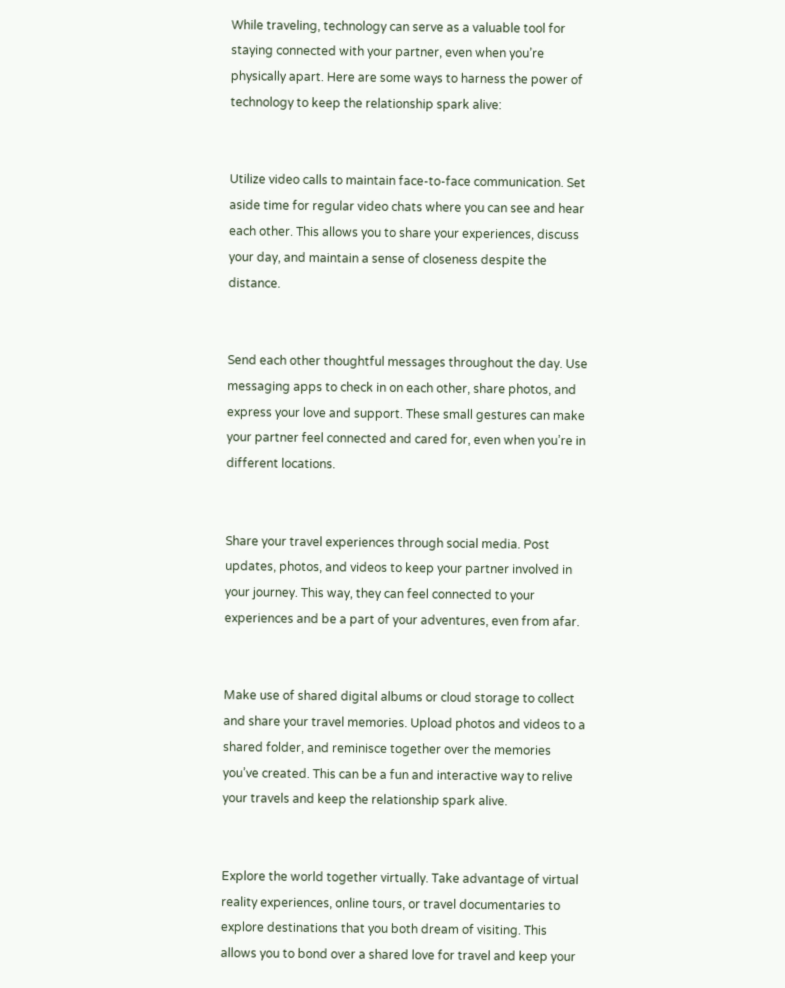While traveling, technology can serve as a valuable tool for staying connected with your partner, even when you’re physically apart. Here are some ways to harness the power of technology to keep the relationship spark alive:


Utilize video calls to maintain face-to-face communication. Set aside time for regular video chats where you can see and hear each other. This allows you to share your experiences, discuss your day, and maintain a sense of closeness despite the distance.


Send each other thoughtful messages throughout the day. Use messaging apps to check in on each other, share photos, and express your love and support. These small gestures can make your partner feel connected and cared for, even when you’re in different locations.


Share your travel experiences through social media. Post updates, photos, and videos to keep your partner involved in your journey. This way, they can feel connected to your experiences and be a part of your adventures, even from afar.


Make use of shared digital albums or cloud storage to collect and share your travel memories. Upload photos and videos to a shared folder, and reminisce together over the memories you’ve created. This can be a fun and interactive way to relive your travels and keep the relationship spark alive.


Explore the world together virtually. Take advantage of virtual reality experiences, online tours, or travel documentaries to explore destinations that you both dream of visiting. This allows you to bond over a shared love for travel and keep your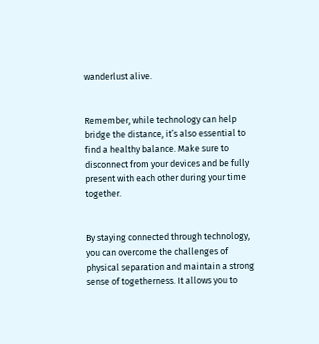wanderlust alive.


Remember, while technology can help bridge the distance, it’s also essential to find a healthy balance. Make sure to disconnect from your devices and be fully present with each other during your time together.


By staying connected through technology, you can overcome the challenges of physical separation and maintain a strong sense of togetherness. It allows you to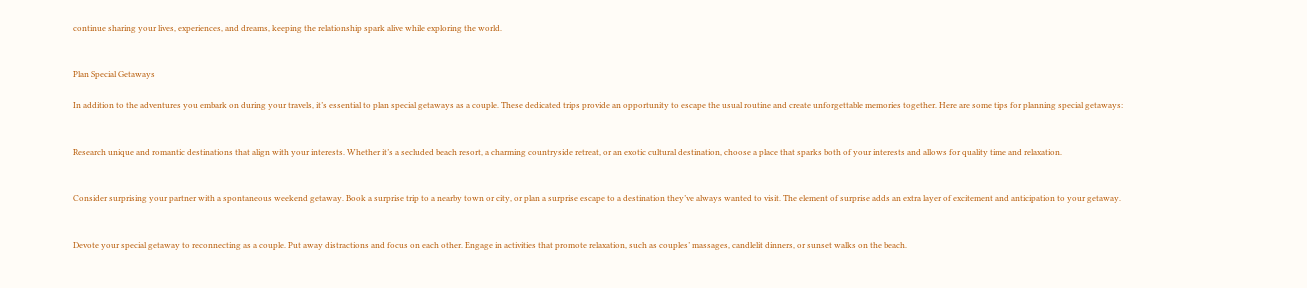continue sharing your lives, experiences, and dreams, keeping the relationship spark alive while exploring the world.


Plan Special Getaways

In addition to the adventures you embark on during your travels, it’s essential to plan special getaways as a couple. These dedicated trips provide an opportunity to escape the usual routine and create unforgettable memories together. Here are some tips for planning special getaways:


Research unique and romantic destinations that align with your interests. Whether it’s a secluded beach resort, a charming countryside retreat, or an exotic cultural destination, choose a place that sparks both of your interests and allows for quality time and relaxation.


Consider surprising your partner with a spontaneous weekend getaway. Book a surprise trip to a nearby town or city, or plan a surprise escape to a destination they’ve always wanted to visit. The element of surprise adds an extra layer of excitement and anticipation to your getaway.


Devote your special getaway to reconnecting as a couple. Put away distractions and focus on each other. Engage in activities that promote relaxation, such as couples’ massages, candlelit dinners, or sunset walks on the beach.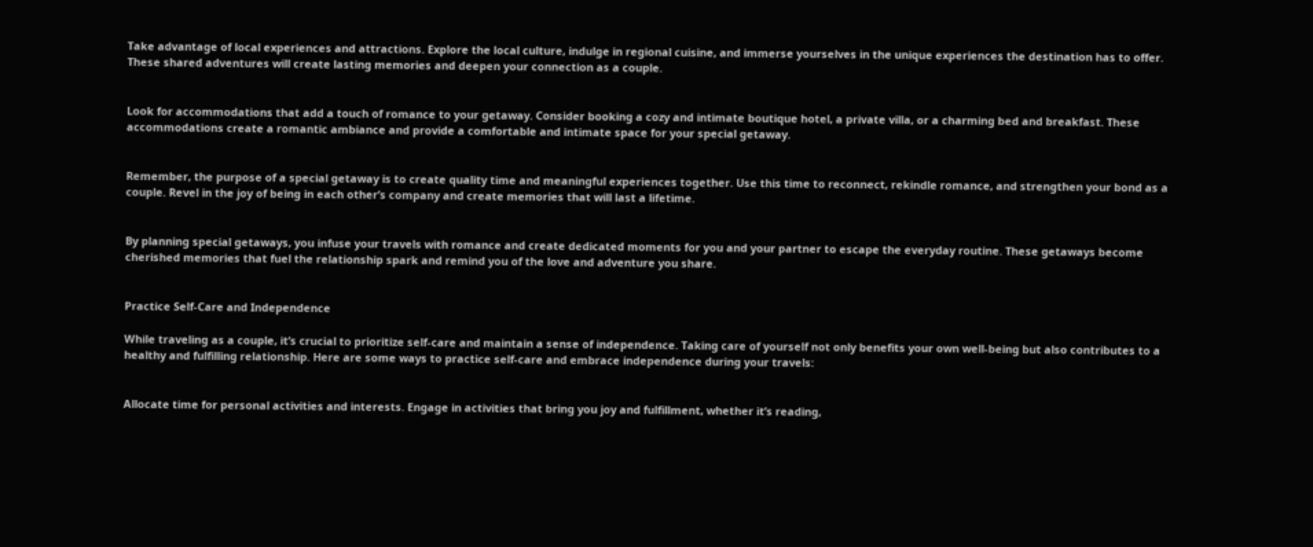Take advantage of local experiences and attractions. Explore the local culture, indulge in regional cuisine, and immerse yourselves in the unique experiences the destination has to offer. These shared adventures will create lasting memories and deepen your connection as a couple.


Look for accommodations that add a touch of romance to your getaway. Consider booking a cozy and intimate boutique hotel, a private villa, or a charming bed and breakfast. These accommodations create a romantic ambiance and provide a comfortable and intimate space for your special getaway.


Remember, the purpose of a special getaway is to create quality time and meaningful experiences together. Use this time to reconnect, rekindle romance, and strengthen your bond as a couple. Revel in the joy of being in each other’s company and create memories that will last a lifetime.


By planning special getaways, you infuse your travels with romance and create dedicated moments for you and your partner to escape the everyday routine. These getaways become cherished memories that fuel the relationship spark and remind you of the love and adventure you share.


Practice Self-Care and Independence

While traveling as a couple, it’s crucial to prioritize self-care and maintain a sense of independence. Taking care of yourself not only benefits your own well-being but also contributes to a healthy and fulfilling relationship. Here are some ways to practice self-care and embrace independence during your travels:


Allocate time for personal activities and interests. Engage in activities that bring you joy and fulfillment, whether it’s reading,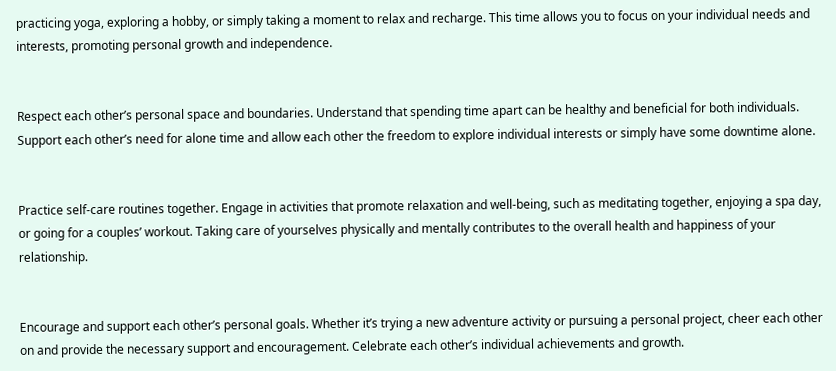practicing yoga, exploring a hobby, or simply taking a moment to relax and recharge. This time allows you to focus on your individual needs and interests, promoting personal growth and independence.


Respect each other’s personal space and boundaries. Understand that spending time apart can be healthy and beneficial for both individuals. Support each other’s need for alone time and allow each other the freedom to explore individual interests or simply have some downtime alone.


Practice self-care routines together. Engage in activities that promote relaxation and well-being, such as meditating together, enjoying a spa day, or going for a couples’ workout. Taking care of yourselves physically and mentally contributes to the overall health and happiness of your relationship.


Encourage and support each other’s personal goals. Whether it’s trying a new adventure activity or pursuing a personal project, cheer each other on and provide the necessary support and encouragement. Celebrate each other’s individual achievements and growth.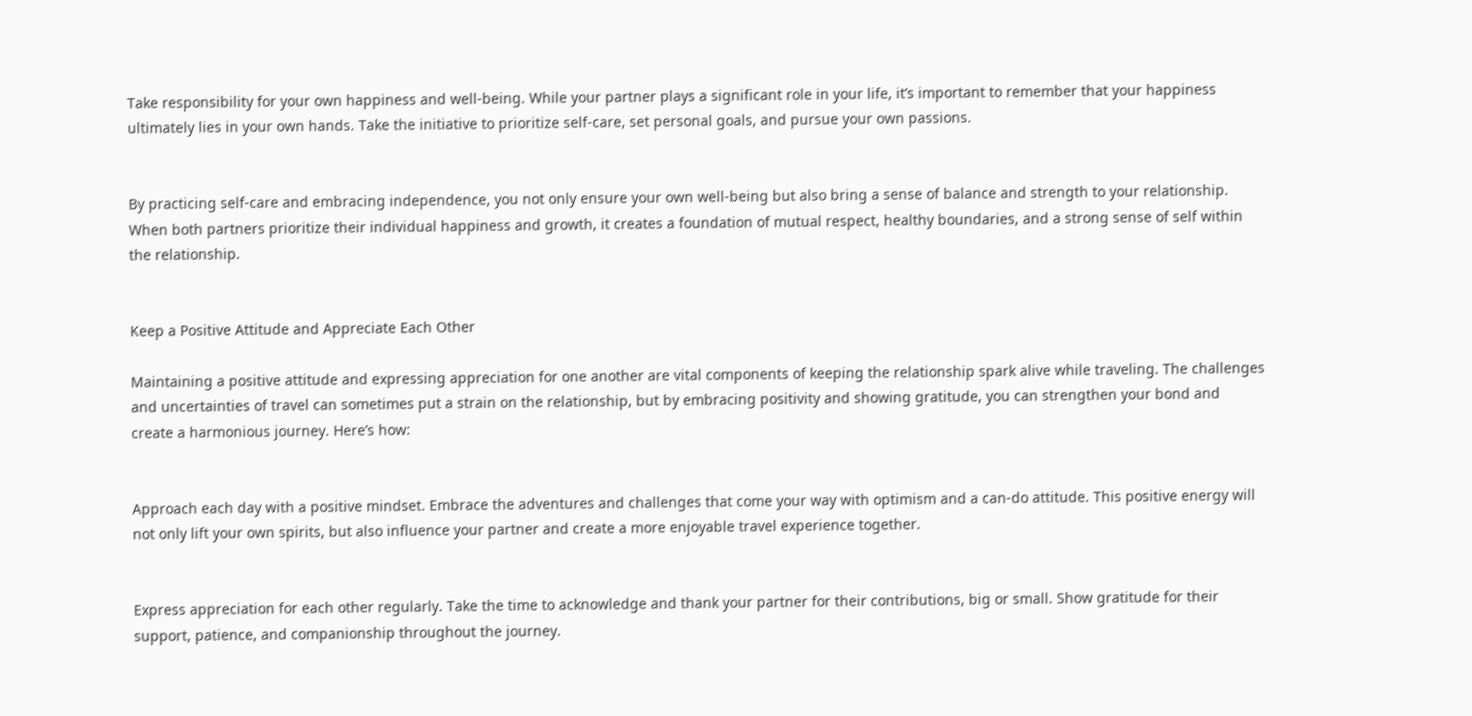Take responsibility for your own happiness and well-being. While your partner plays a significant role in your life, it’s important to remember that your happiness ultimately lies in your own hands. Take the initiative to prioritize self-care, set personal goals, and pursue your own passions.


By practicing self-care and embracing independence, you not only ensure your own well-being but also bring a sense of balance and strength to your relationship. When both partners prioritize their individual happiness and growth, it creates a foundation of mutual respect, healthy boundaries, and a strong sense of self within the relationship.


Keep a Positive Attitude and Appreciate Each Other

Maintaining a positive attitude and expressing appreciation for one another are vital components of keeping the relationship spark alive while traveling. The challenges and uncertainties of travel can sometimes put a strain on the relationship, but by embracing positivity and showing gratitude, you can strengthen your bond and create a harmonious journey. Here’s how:


Approach each day with a positive mindset. Embrace the adventures and challenges that come your way with optimism and a can-do attitude. This positive energy will not only lift your own spirits, but also influence your partner and create a more enjoyable travel experience together.


Express appreciation for each other regularly. Take the time to acknowledge and thank your partner for their contributions, big or small. Show gratitude for their support, patience, and companionship throughout the journey.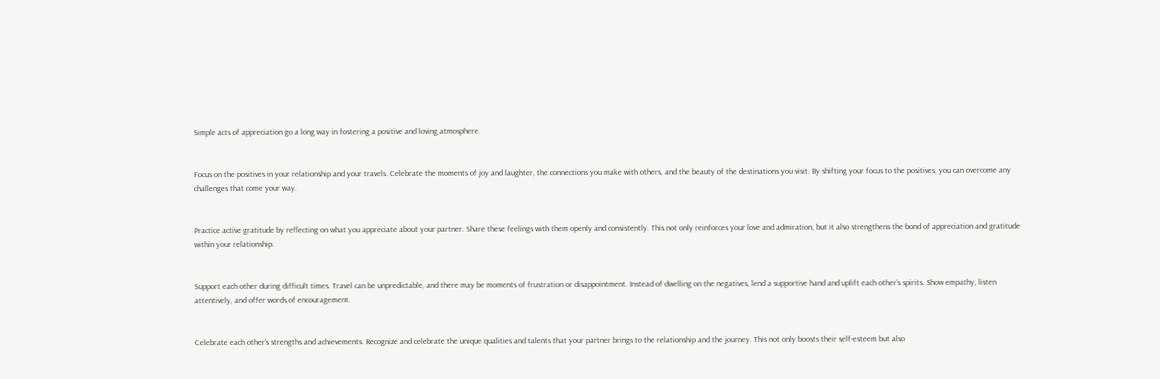Simple acts of appreciation go a long way in fostering a positive and loving atmosphere.


Focus on the positives in your relationship and your travels. Celebrate the moments of joy and laughter, the connections you make with others, and the beauty of the destinations you visit. By shifting your focus to the positives, you can overcome any challenges that come your way.


Practice active gratitude by reflecting on what you appreciate about your partner. Share these feelings with them openly and consistently. This not only reinforces your love and admiration, but it also strengthens the bond of appreciation and gratitude within your relationship.


Support each other during difficult times. Travel can be unpredictable, and there may be moments of frustration or disappointment. Instead of dwelling on the negatives, lend a supportive hand and uplift each other’s spirits. Show empathy, listen attentively, and offer words of encouragement.


Celebrate each other’s strengths and achievements. Recognize and celebrate the unique qualities and talents that your partner brings to the relationship and the journey. This not only boosts their self-esteem but also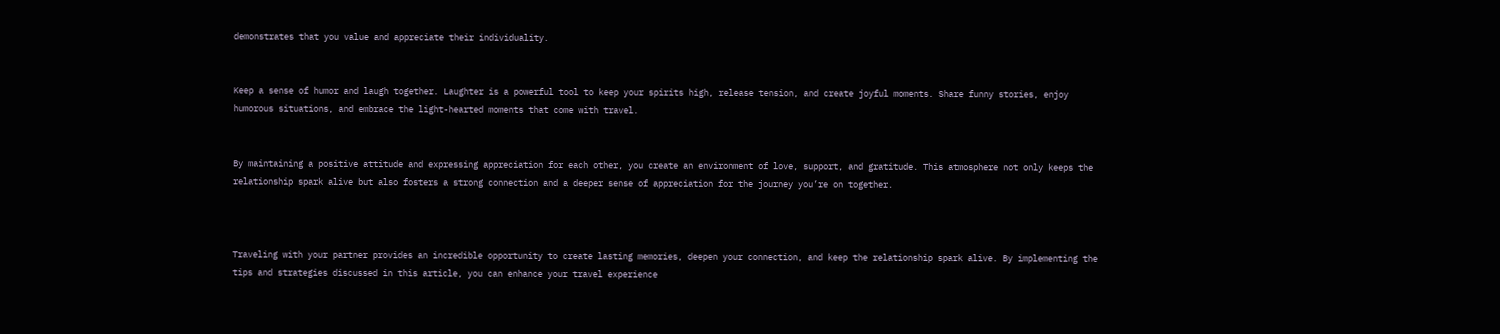demonstrates that you value and appreciate their individuality.


Keep a sense of humor and laugh together. Laughter is a powerful tool to keep your spirits high, release tension, and create joyful moments. Share funny stories, enjoy humorous situations, and embrace the light-hearted moments that come with travel.


By maintaining a positive attitude and expressing appreciation for each other, you create an environment of love, support, and gratitude. This atmosphere not only keeps the relationship spark alive but also fosters a strong connection and a deeper sense of appreciation for the journey you’re on together.



Traveling with your partner provides an incredible opportunity to create lasting memories, deepen your connection, and keep the relationship spark alive. By implementing the tips and strategies discussed in this article, you can enhance your travel experience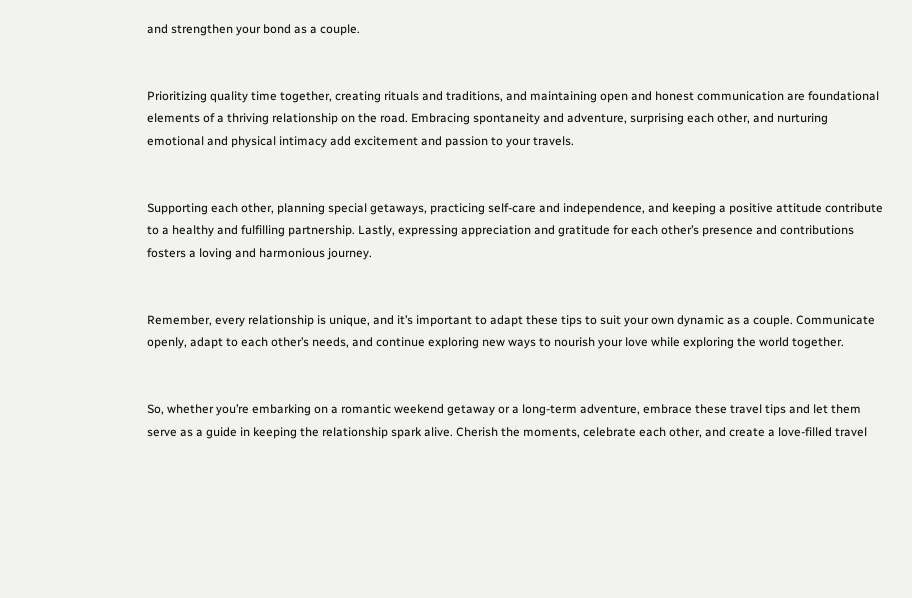and strengthen your bond as a couple.


Prioritizing quality time together, creating rituals and traditions, and maintaining open and honest communication are foundational elements of a thriving relationship on the road. Embracing spontaneity and adventure, surprising each other, and nurturing emotional and physical intimacy add excitement and passion to your travels.


Supporting each other, planning special getaways, practicing self-care and independence, and keeping a positive attitude contribute to a healthy and fulfilling partnership. Lastly, expressing appreciation and gratitude for each other’s presence and contributions fosters a loving and harmonious journey.


Remember, every relationship is unique, and it’s important to adapt these tips to suit your own dynamic as a couple. Communicate openly, adapt to each other’s needs, and continue exploring new ways to nourish your love while exploring the world together.


So, whether you’re embarking on a romantic weekend getaway or a long-term adventure, embrace these travel tips and let them serve as a guide in keeping the relationship spark alive. Cherish the moments, celebrate each other, and create a love-filled travel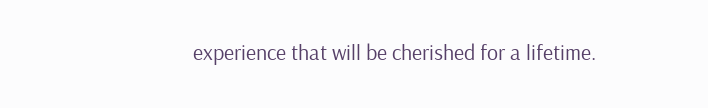experience that will be cherished for a lifetime.